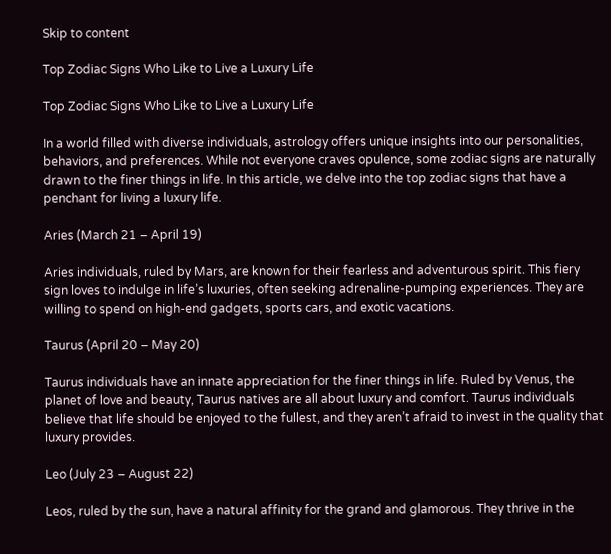Skip to content

Top Zodiac Signs Who Like to Live a Luxury Life

Top Zodiac Signs Who Like to Live a Luxury Life

In a world filled with diverse individuals, astrology offers unique insights into our personalities, behaviors, and preferences. While not everyone craves opulence, some zodiac signs are naturally drawn to the finer things in life. In this article, we delve into the top zodiac signs that have a penchant for living a luxury life.

Aries (March 21 – April 19)

Aries individuals, ruled by Mars, are known for their fearless and adventurous spirit. This fiery sign loves to indulge in life’s luxuries, often seeking adrenaline-pumping experiences. They are willing to spend on high-end gadgets, sports cars, and exotic vacations.

Taurus (April 20 – May 20)

Taurus individuals have an innate appreciation for the finer things in life. Ruled by Venus, the planet of love and beauty, Taurus natives are all about luxury and comfort. Taurus individuals believe that life should be enjoyed to the fullest, and they aren’t afraid to invest in the quality that luxury provides.

Leo (July 23 – August 22)

Leos, ruled by the sun, have a natural affinity for the grand and glamorous. They thrive in the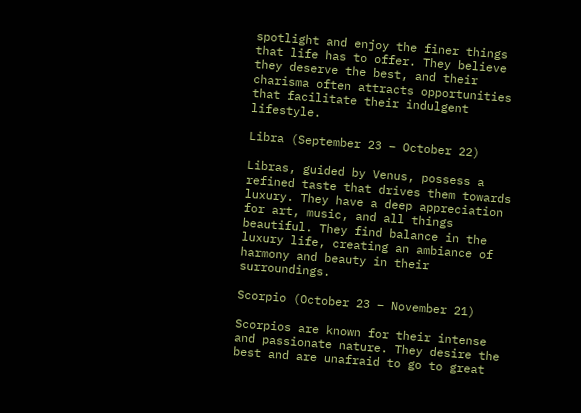spotlight and enjoy the finer things that life has to offer. They believe they deserve the best, and their charisma often attracts opportunities that facilitate their indulgent lifestyle.

Libra (September 23 – October 22)

Libras, guided by Venus, possess a refined taste that drives them towards luxury. They have a deep appreciation for art, music, and all things beautiful. They find balance in the luxury life, creating an ambiance of harmony and beauty in their surroundings.

Scorpio (October 23 – November 21)

Scorpios are known for their intense and passionate nature. They desire the best and are unafraid to go to great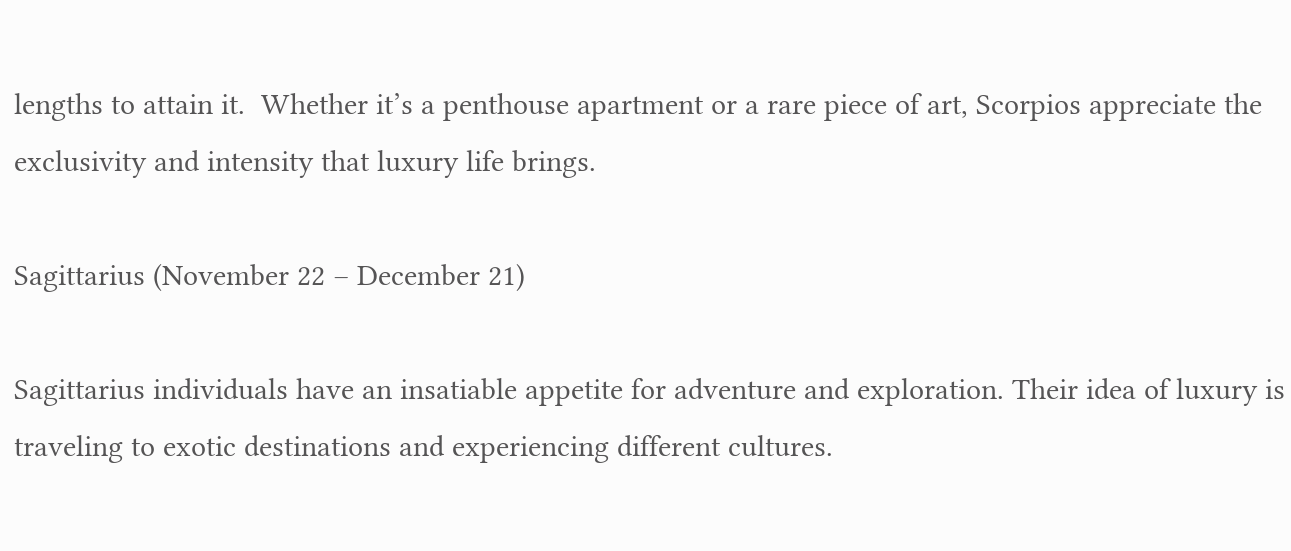lengths to attain it.  Whether it’s a penthouse apartment or a rare piece of art, Scorpios appreciate the exclusivity and intensity that luxury life brings.

Sagittarius (November 22 – December 21)

Sagittarius individuals have an insatiable appetite for adventure and exploration. Their idea of luxury is traveling to exotic destinations and experiencing different cultures.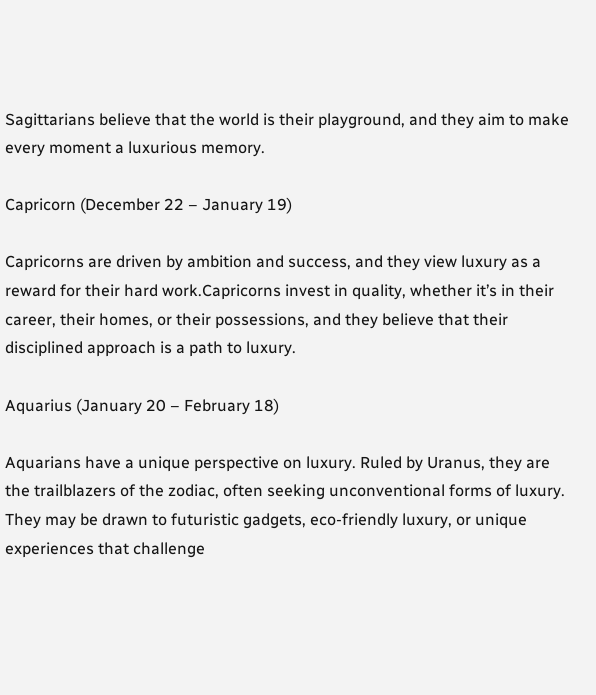Sagittarians believe that the world is their playground, and they aim to make every moment a luxurious memory.

Capricorn (December 22 – January 19)

Capricorns are driven by ambition and success, and they view luxury as a reward for their hard work.Capricorns invest in quality, whether it’s in their career, their homes, or their possessions, and they believe that their disciplined approach is a path to luxury.

Aquarius (January 20 – February 18)

Aquarians have a unique perspective on luxury. Ruled by Uranus, they are the trailblazers of the zodiac, often seeking unconventional forms of luxury. They may be drawn to futuristic gadgets, eco-friendly luxury, or unique experiences that challenge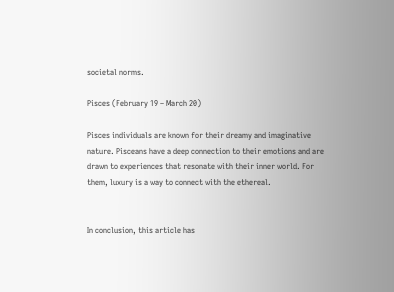societal norms.

Pisces (February 19 – March 20)

Pisces individuals are known for their dreamy and imaginative nature. Pisceans have a deep connection to their emotions and are drawn to experiences that resonate with their inner world. For them, luxury is a way to connect with the ethereal.


In conclusion, this article has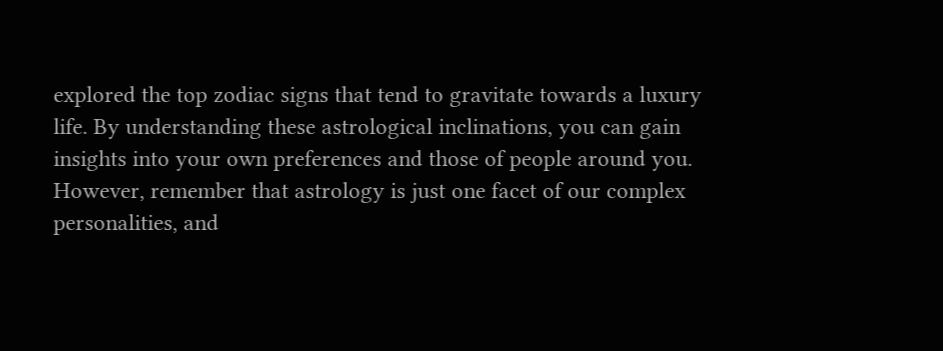explored the top zodiac signs that tend to gravitate towards a luxury life. By understanding these astrological inclinations, you can gain insights into your own preferences and those of people around you. However, remember that astrology is just one facet of our complex personalities, and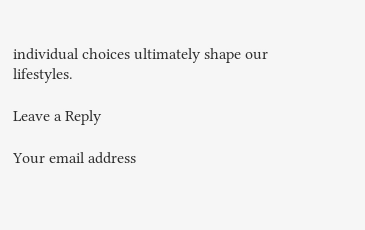individual choices ultimately shape our lifestyles.

Leave a Reply

Your email address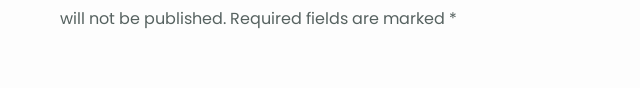will not be published. Required fields are marked *